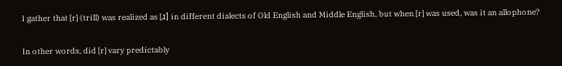I gather that [r] (trill) was realized as [ɹ] in different dialects of Old English and Middle English, but when [r] was used, was it an allophone?

In other words, did [r] vary predictably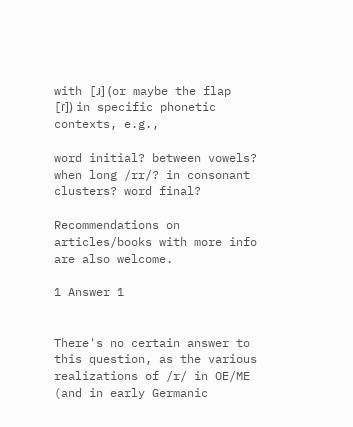with [ɹ] (or maybe the flap [ɾ]) in specific phonetic contexts, e.g.,

word initial? between vowels? when long /rr/? in consonant clusters? word final?

Recommendations on articles/books with more info are also welcome.

1 Answer 1


There's no certain answer to this question, as the various realizations of /r/ in OE/ME (and in early Germanic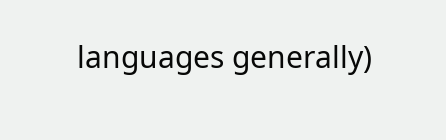languages generally)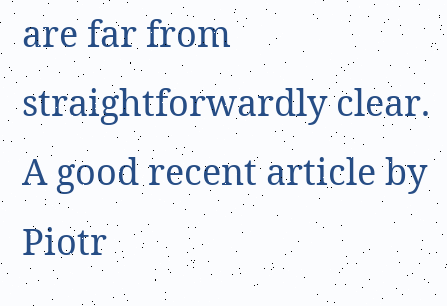are far from straightforwardly clear. A good recent article by Piotr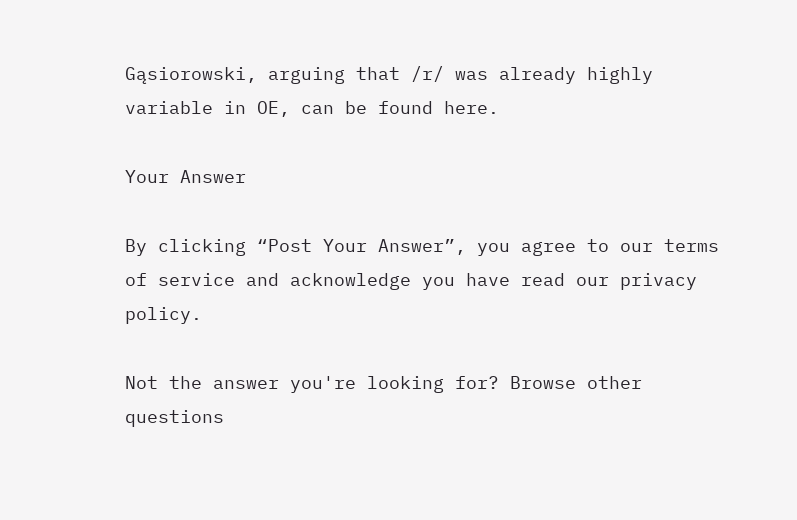Gąsiorowski, arguing that /r/ was already highly variable in OE, can be found here.

Your Answer

By clicking “Post Your Answer”, you agree to our terms of service and acknowledge you have read our privacy policy.

Not the answer you're looking for? Browse other questions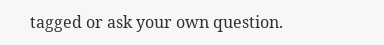tagged or ask your own question.